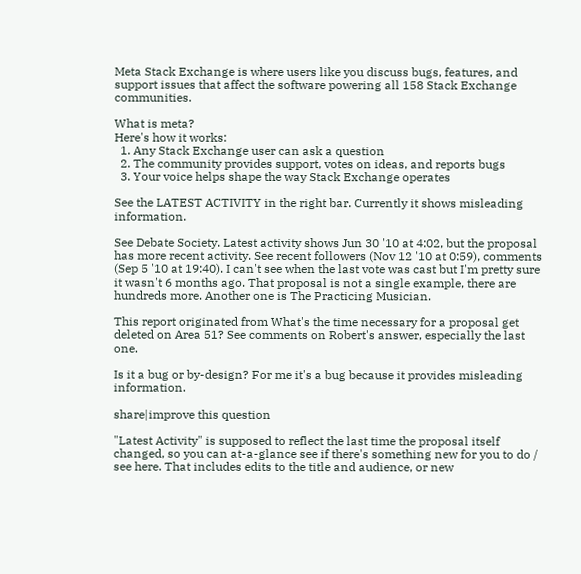Meta Stack Exchange is where users like you discuss bugs, features, and support issues that affect the software powering all 158 Stack Exchange communities.

What is meta?
Here's how it works:
  1. Any Stack Exchange user can ask a question
  2. The community provides support, votes on ideas, and reports bugs
  3. Your voice helps shape the way Stack Exchange operates

See the LATEST ACTIVITY in the right bar. Currently it shows misleading information.

See Debate Society. Latest activity shows Jun 30 '10 at 4:02, but the proposal has more recent activity. See recent followers (Nov 12 '10 at 0:59), comments (Sep 5 '10 at 19:40). I can't see when the last vote was cast but I'm pretty sure it wasn't 6 months ago. That proposal is not a single example, there are hundreds more. Another one is The Practicing Musician.

This report originated from What's the time necessary for a proposal get deleted on Area 51? See comments on Robert's answer, especially the last one.

Is it a bug or by-design? For me it's a bug because it provides misleading information.

share|improve this question

"Latest Activity" is supposed to reflect the last time the proposal itself changed, so you can at-a-glance see if there's something new for you to do / see here. That includes edits to the title and audience, or new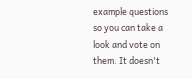example questions so you can take a look and vote on them. It doesn't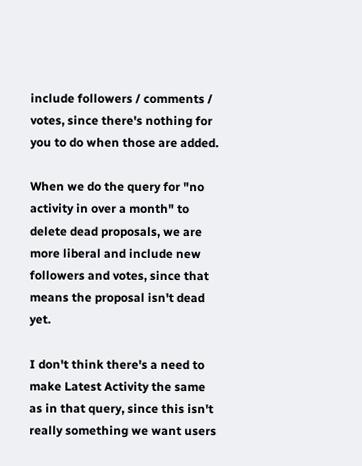include followers / comments / votes, since there's nothing for you to do when those are added.

When we do the query for "no activity in over a month" to delete dead proposals, we are more liberal and include new followers and votes, since that means the proposal isn't dead yet.

I don't think there's a need to make Latest Activity the same as in that query, since this isn't really something we want users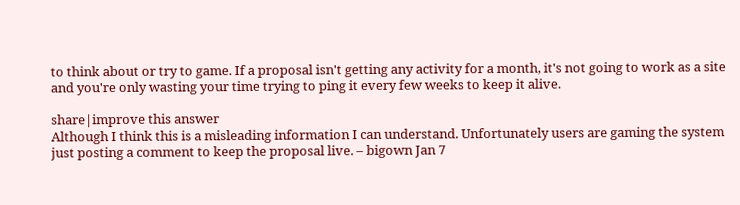to think about or try to game. If a proposal isn't getting any activity for a month, it's not going to work as a site and you're only wasting your time trying to ping it every few weeks to keep it alive.

share|improve this answer
Although I think this is a misleading information I can understand. Unfortunately users are gaming the system just posting a comment to keep the proposal live. – bigown Jan 7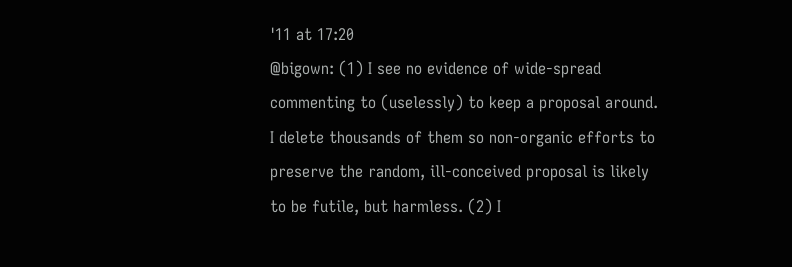'11 at 17:20
@bigown: (1) I see no evidence of wide-spread commenting to (uselessly) to keep a proposal around. I delete thousands of them so non-organic efforts to preserve the random, ill-conceived proposal is likely to be futile, but harmless. (2) I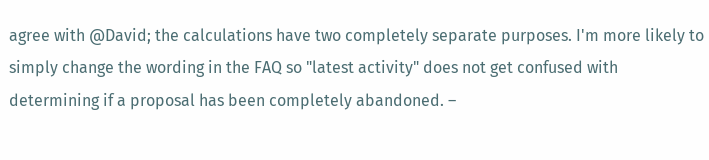agree with @David; the calculations have two completely separate purposes. I'm more likely to simply change the wording in the FAQ so "latest activity" does not get confused with determining if a proposal has been completely abandoned. –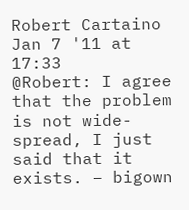Robert Cartaino Jan 7 '11 at 17:33
@Robert: I agree that the problem is not wide-spread, I just said that it exists. – bigown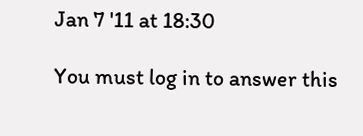Jan 7 '11 at 18:30

You must log in to answer this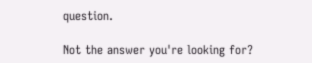question.

Not the answer you're looking for?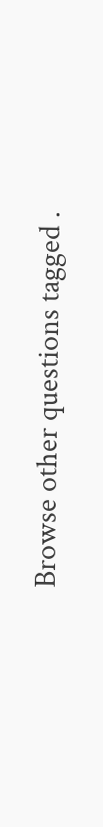Browse other questions tagged .